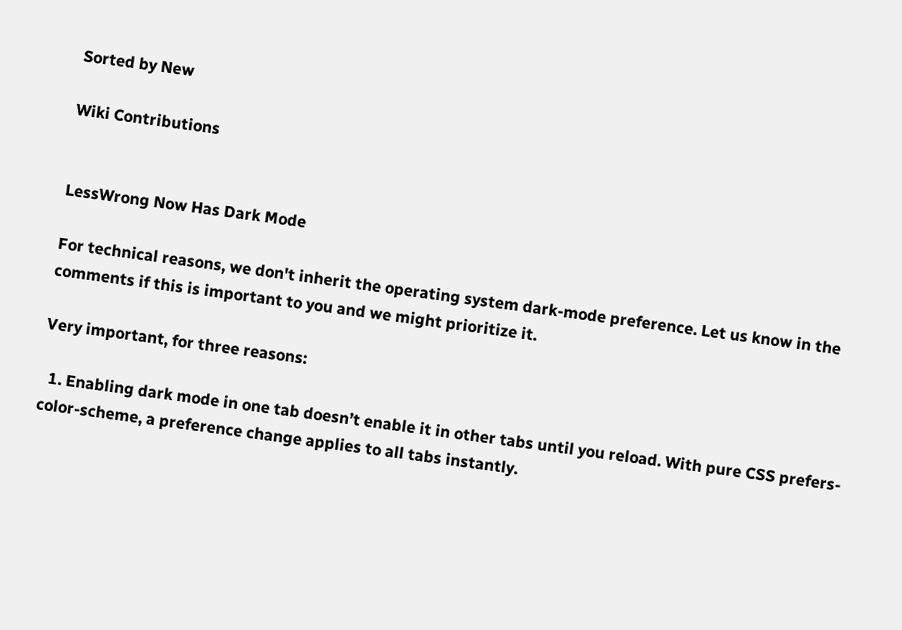Sorted by New

Wiki Contributions


LessWrong Now Has Dark Mode

For technical reasons, we don't inherit the operating system dark-mode preference. Let us know in the comments if this is important to you and we might prioritize it.

Very important, for three reasons:

  1. Enabling dark mode in one tab doesn’t enable it in other tabs until you reload. With pure CSS prefers-color-scheme, a preference change applies to all tabs instantly.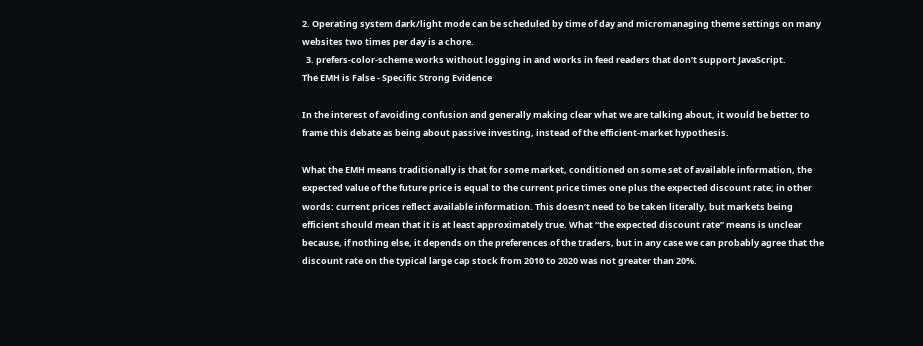2. Operating system dark/light mode can be scheduled by time of day and micromanaging theme settings on many websites two times per day is a chore.
  3. prefers-color-scheme works without logging in and works in feed readers that don’t support JavaScript.
The EMH is False - Specific Strong Evidence

In the interest of avoiding confusion and generally making clear what we are talking about, it would be better to frame this debate as being about passive investing, instead of the efficient-market hypothesis.

What the EMH means traditionally is that for some market, conditioned on some set of available information, the expected value of the future price is equal to the current price times one plus the expected discount rate; in other words: current prices reflect available information. This doesn’t need to be taken literally, but markets being efficient should mean that it is at least approximately true. What “the expected discount rate” means is unclear because, if nothing else, it depends on the preferences of the traders, but in any case we can probably agree that the discount rate on the typical large cap stock from 2010 to 2020 was not greater than 20%.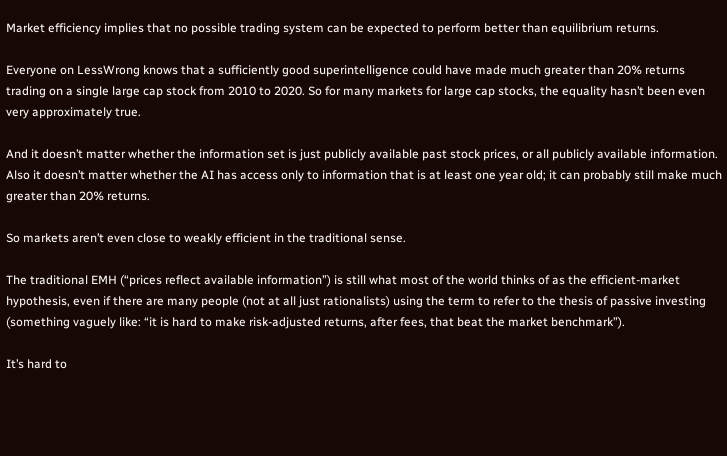Market efficiency implies that no possible trading system can be expected to perform better than equilibrium returns.

Everyone on LessWrong knows that a sufficiently good superintelligence could have made much greater than 20% returns trading on a single large cap stock from 2010 to 2020. So for many markets for large cap stocks, the equality hasn’t been even very approximately true.

And it doesn’t matter whether the information set is just publicly available past stock prices, or all publicly available information. Also it doesn’t matter whether the AI has access only to information that is at least one year old; it can probably still make much greater than 20% returns.

So markets aren’t even close to weakly efficient in the traditional sense.

The traditional EMH (“prices reflect available information”) is still what most of the world thinks of as the efficient-market hypothesis, even if there are many people (not at all just rationalists) using the term to refer to the thesis of passive investing (something vaguely like: “it is hard to make risk-adjusted returns, after fees, that beat the market benchmark”).

It’s hard to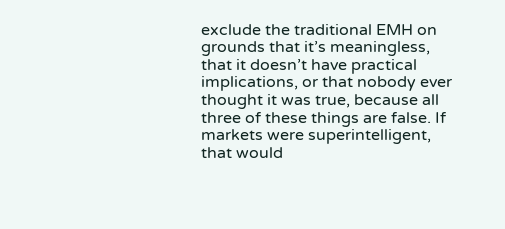exclude the traditional EMH on grounds that it’s meaningless, that it doesn’t have practical implications, or that nobody ever thought it was true, because all three of these things are false. If markets were superintelligent, that would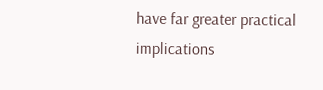have far greater practical implications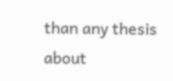than any thesis about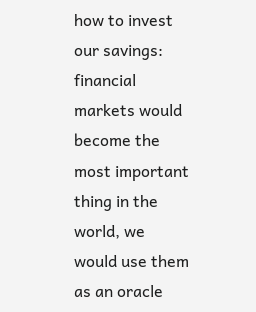how to invest our savings: financial markets would become the most important thing in the world, we would use them as an oracle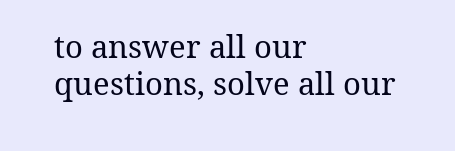to answer all our questions, solve all our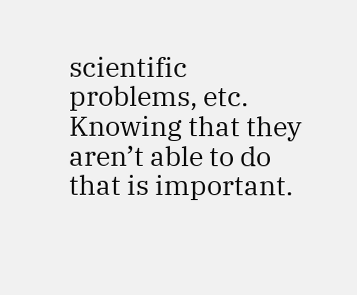scientific problems, etc. Knowing that they aren’t able to do that is important.